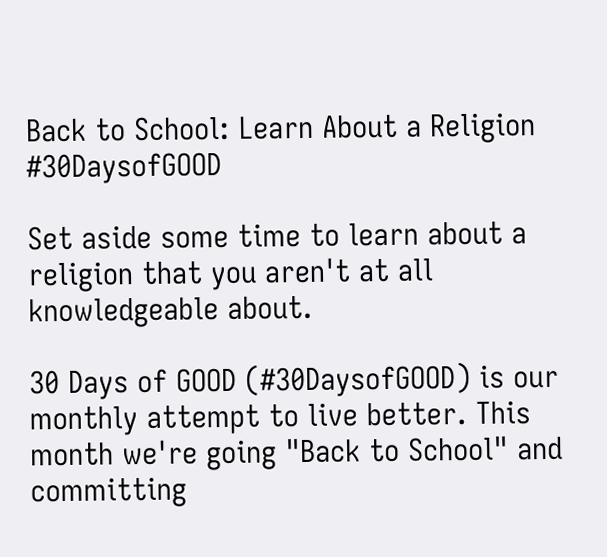Back to School: Learn About a Religion #30DaysofGOOD

Set aside some time to learn about a religion that you aren't at all knowledgeable about.

30 Days of GOOD (#30DaysofGOOD) is our monthly attempt to live better. This month we're going "Back to School" and committing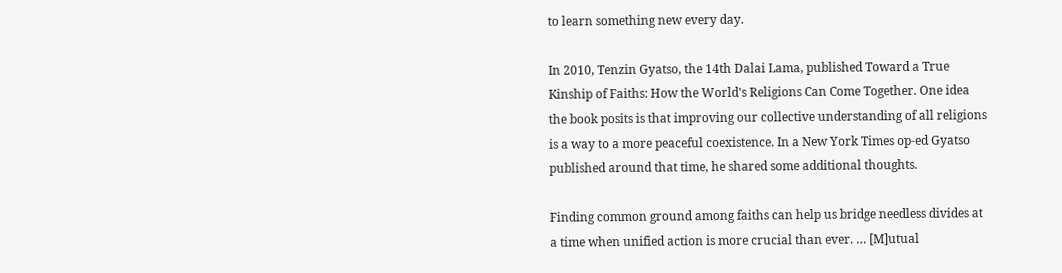to learn something new every day.

In 2010, Tenzin Gyatso, the 14th Dalai Lama, published Toward a True Kinship of Faiths: How the World's Religions Can Come Together. One idea the book posits is that improving our collective understanding of all religions is a way to a more peaceful coexistence. In a New York Times op-ed Gyatso published around that time, he shared some additional thoughts.

Finding common ground among faiths can help us bridge needless divides at a time when unified action is more crucial than ever. … [M]utual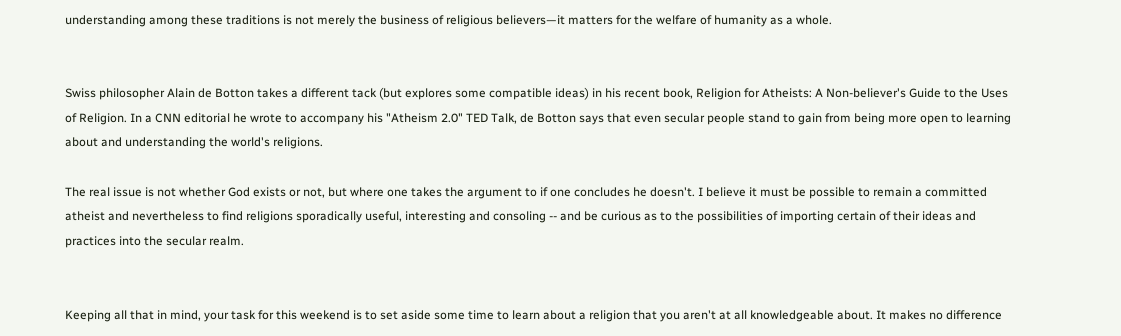understanding among these traditions is not merely the business of religious believers—it matters for the welfare of humanity as a whole.


Swiss philosopher Alain de Botton takes a different tack (but explores some compatible ideas) in his recent book, Religion for Atheists: A Non-believer's Guide to the Uses of Religion. In a CNN editorial he wrote to accompany his "Atheism 2.0" TED Talk, de Botton says that even secular people stand to gain from being more open to learning about and understanding the world's religions.

The real issue is not whether God exists or not, but where one takes the argument to if one concludes he doesn't. I believe it must be possible to remain a committed atheist and nevertheless to find religions sporadically useful, interesting and consoling -- and be curious as to the possibilities of importing certain of their ideas and practices into the secular realm.


Keeping all that in mind, your task for this weekend is to set aside some time to learn about a religion that you aren't at all knowledgeable about. It makes no difference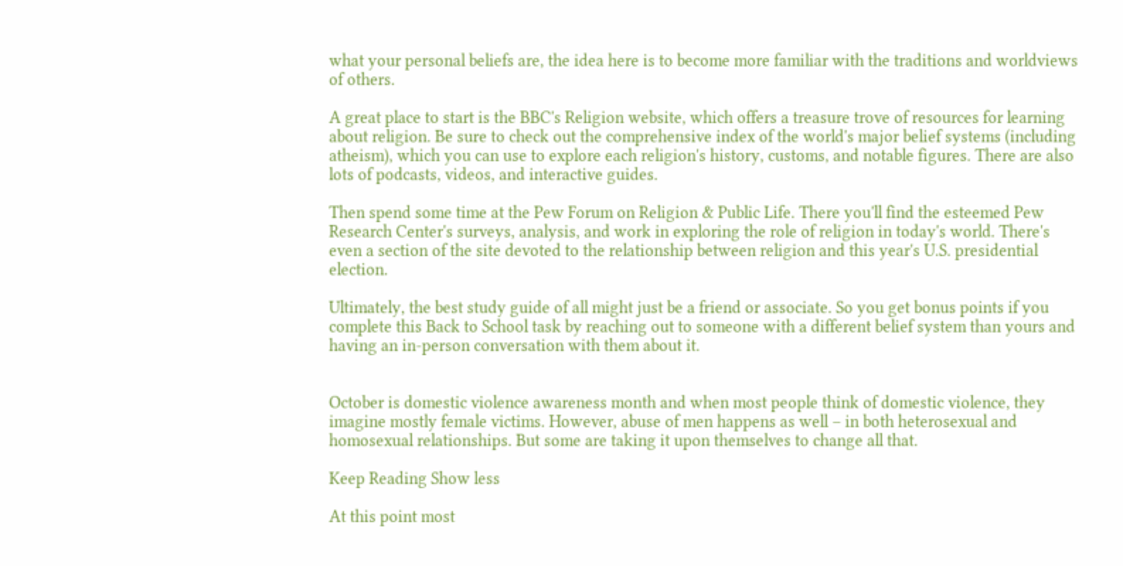what your personal beliefs are, the idea here is to become more familiar with the traditions and worldviews of others.

A great place to start is the BBC's Religion website, which offers a treasure trove of resources for learning about religion. Be sure to check out the comprehensive index of the world's major belief systems (including atheism), which you can use to explore each religion's history, customs, and notable figures. There are also lots of podcasts, videos, and interactive guides.

Then spend some time at the Pew Forum on Religion & Public Life. There you'll find the esteemed Pew Research Center's surveys, analysis, and work in exploring the role of religion in today's world. There's even a section of the site devoted to the relationship between religion and this year's U.S. presidential election.

Ultimately, the best study guide of all might just be a friend or associate. So you get bonus points if you complete this Back to School task by reaching out to someone with a different belief system than yours and having an in-person conversation with them about it.


October is domestic violence awareness month and when most people think of domestic violence, they imagine mostly female victims. However, abuse of men happens as well – in both heterosexual and homosexual relationships. But some are taking it upon themselves to change all that.

Keep Reading Show less

At this point most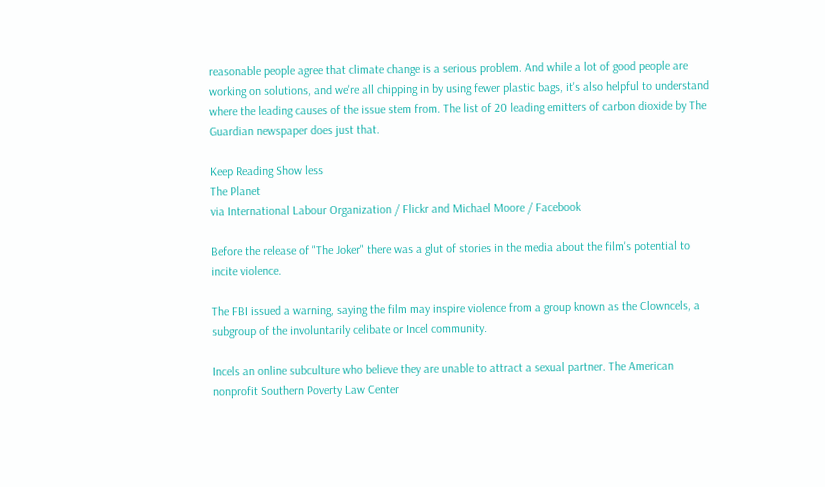reasonable people agree that climate change is a serious problem. And while a lot of good people are working on solutions, and we're all chipping in by using fewer plastic bags, it's also helpful to understand where the leading causes of the issue stem from. The list of 20 leading emitters of carbon dioxide by The Guardian newspaper does just that.

Keep Reading Show less
The Planet
via International Labour Organization / Flickr and Michael Moore / Facebook

Before the release of "The Joker" there was a glut of stories in the media about the film's potential to incite violence.

The FBI issued a warning, saying the film may inspire violence from a group known as the Clowncels, a subgroup of the involuntarily celibate or Incel community.

Incels an online subculture who believe they are unable to attract a sexual partner. The American nonprofit Southern Poverty Law Center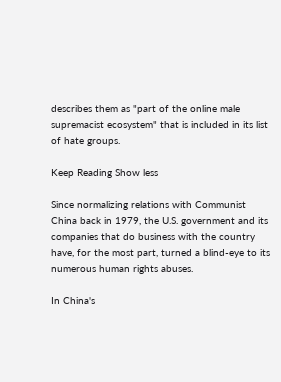describes them as "part of the online male supremacist ecosystem" that is included in its list of hate groups.

Keep Reading Show less

Since normalizing relations with Communist China back in 1979, the U.S. government and its companies that do business with the country have, for the most part, turned a blind-eye to its numerous human rights abuses.

In China's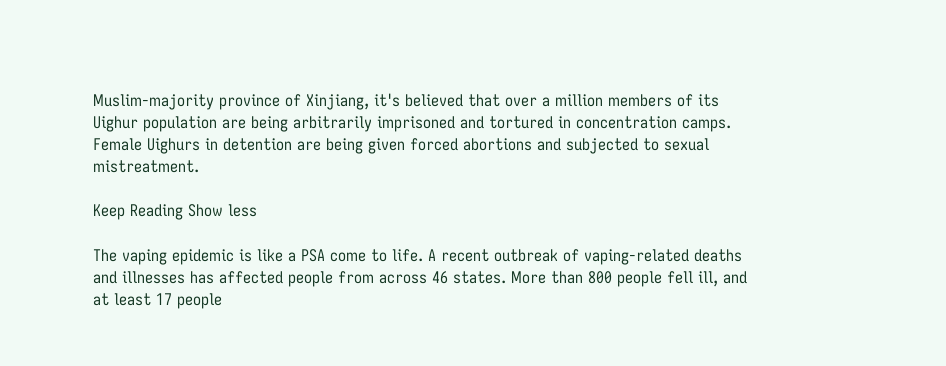Muslim-majority province of Xinjiang, it's believed that over a million members of its Uighur population are being arbitrarily imprisoned and tortured in concentration camps. Female Uighurs in detention are being given forced abortions and subjected to sexual mistreatment.

Keep Reading Show less

The vaping epidemic is like a PSA come to life. A recent outbreak of vaping-related deaths and illnesses has affected people from across 46 states. More than 800 people fell ill, and at least 17 people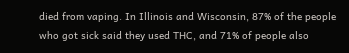died from vaping. In Illinois and Wisconsin, 87% of the people who got sick said they used THC, and 71% of people also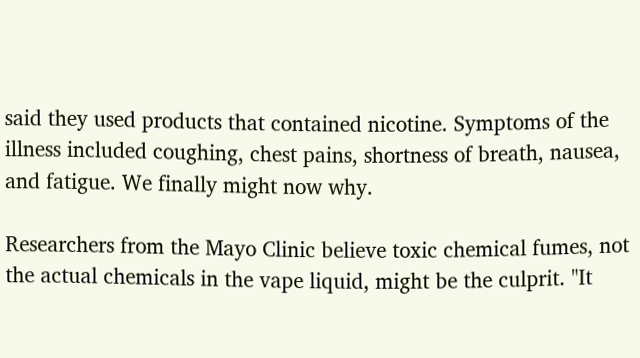said they used products that contained nicotine. Symptoms of the illness included coughing, chest pains, shortness of breath, nausea, and fatigue. We finally might now why.

Researchers from the Mayo Clinic believe toxic chemical fumes, not the actual chemicals in the vape liquid, might be the culprit. "It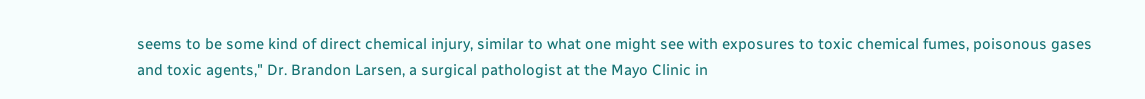seems to be some kind of direct chemical injury, similar to what one might see with exposures to toxic chemical fumes, poisonous gases and toxic agents," Dr. Brandon Larsen, a surgical pathologist at the Mayo Clinic in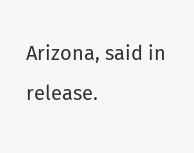Arizona, said in release.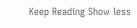Keep Reading Show less